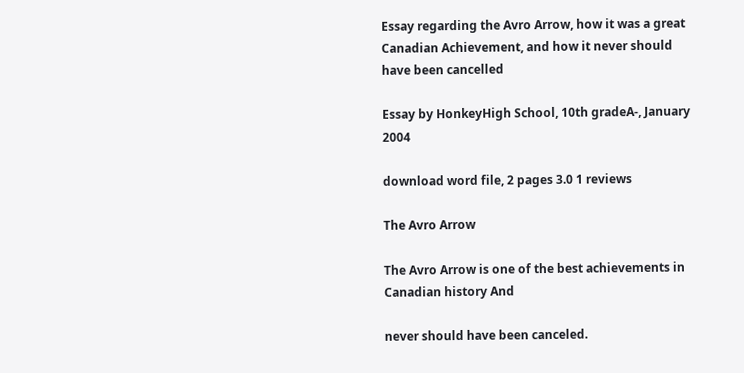Essay regarding the Avro Arrow, how it was a great Canadian Achievement, and how it never should have been cancelled

Essay by HonkeyHigh School, 10th gradeA-, January 2004

download word file, 2 pages 3.0 1 reviews

The Avro Arrow

The Avro Arrow is one of the best achievements in Canadian history And

never should have been canceled.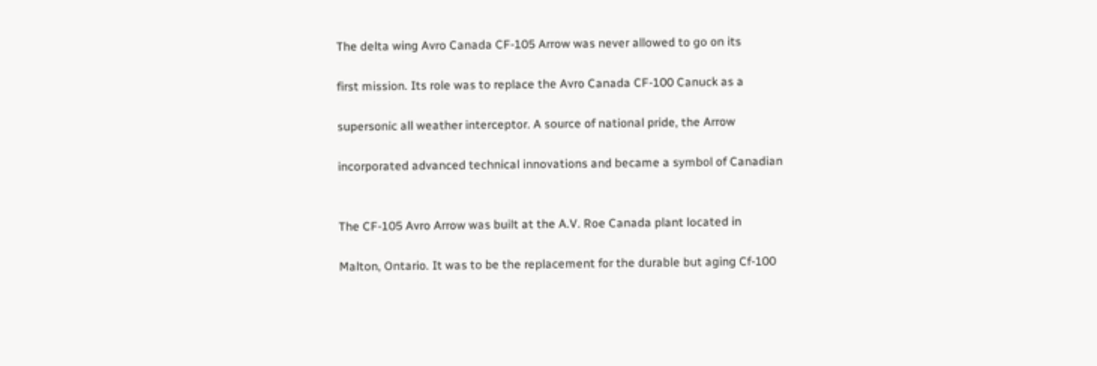The delta wing Avro Canada CF-105 Arrow was never allowed to go on its

first mission. Its role was to replace the Avro Canada CF-100 Canuck as a

supersonic all weather interceptor. A source of national pride, the Arrow

incorporated advanced technical innovations and became a symbol of Canadian


The CF-105 Avro Arrow was built at the A.V. Roe Canada plant located in

Malton, Ontario. It was to be the replacement for the durable but aging Cf-100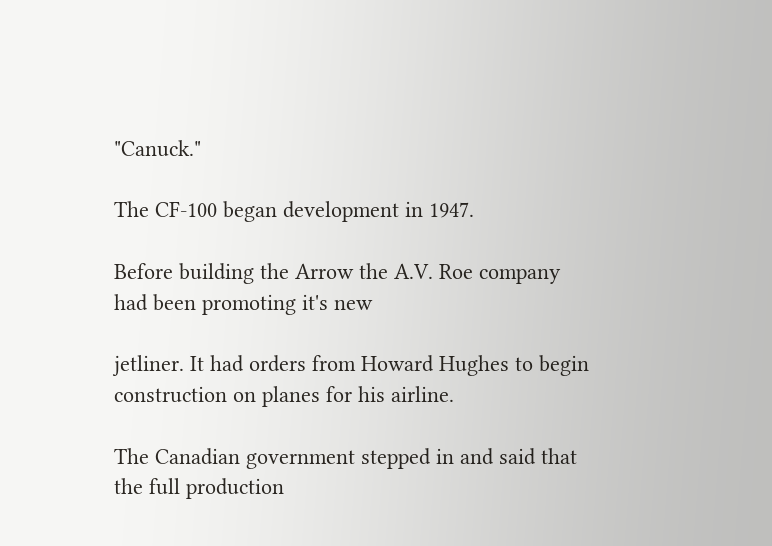"Canuck."

The CF-100 began development in 1947.

Before building the Arrow the A.V. Roe company had been promoting it's new

jetliner. It had orders from Howard Hughes to begin construction on planes for his airline.

The Canadian government stepped in and said that the full production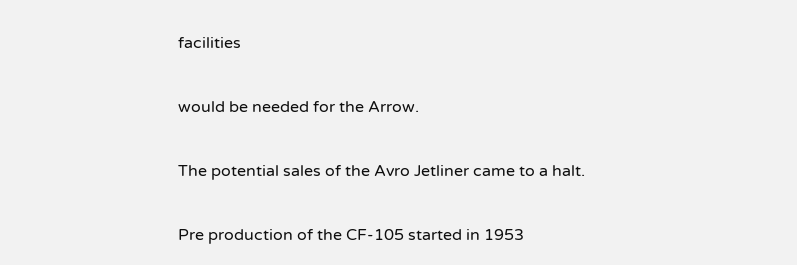facilities

would be needed for the Arrow.

The potential sales of the Avro Jetliner came to a halt.

Pre production of the CF-105 started in 1953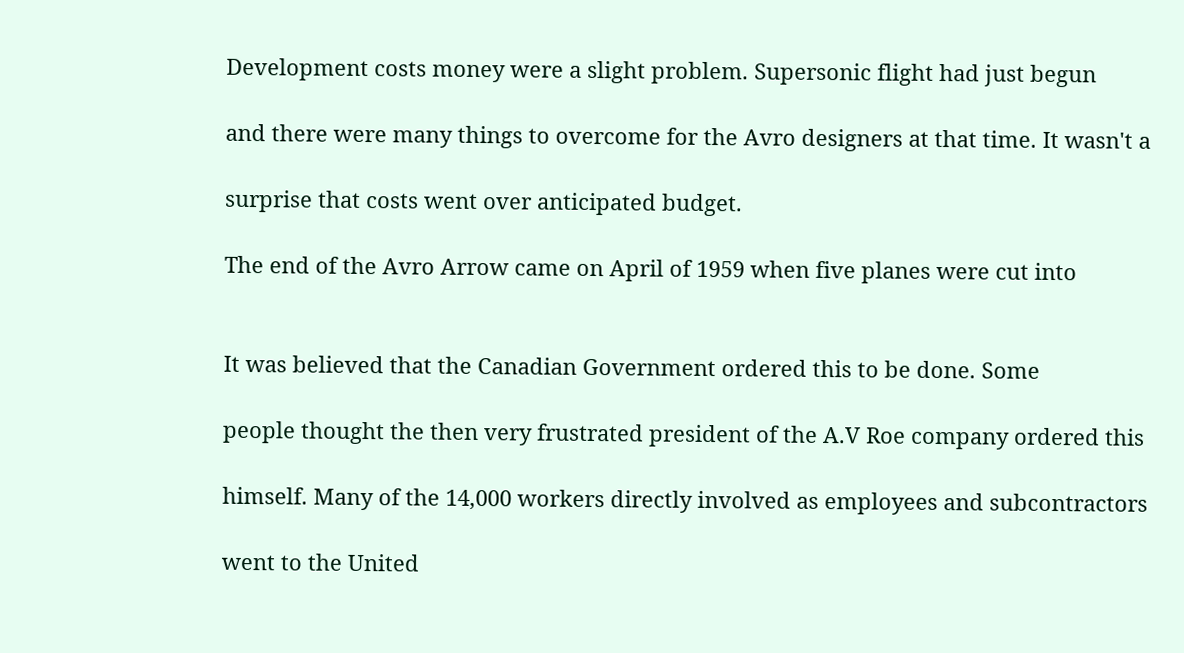Development costs money were a slight problem. Supersonic flight had just begun

and there were many things to overcome for the Avro designers at that time. It wasn't a

surprise that costs went over anticipated budget.

The end of the Avro Arrow came on April of 1959 when five planes were cut into


It was believed that the Canadian Government ordered this to be done. Some

people thought the then very frustrated president of the A.V Roe company ordered this

himself. Many of the 14,000 workers directly involved as employees and subcontractors

went to the United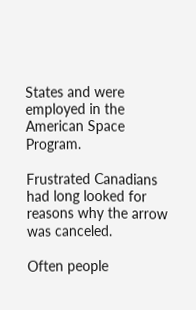States and were employed in the American Space Program.

Frustrated Canadians had long looked for reasons why the arrow was canceled.

Often people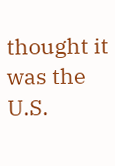thought it was the U.S.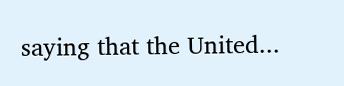saying that the United...